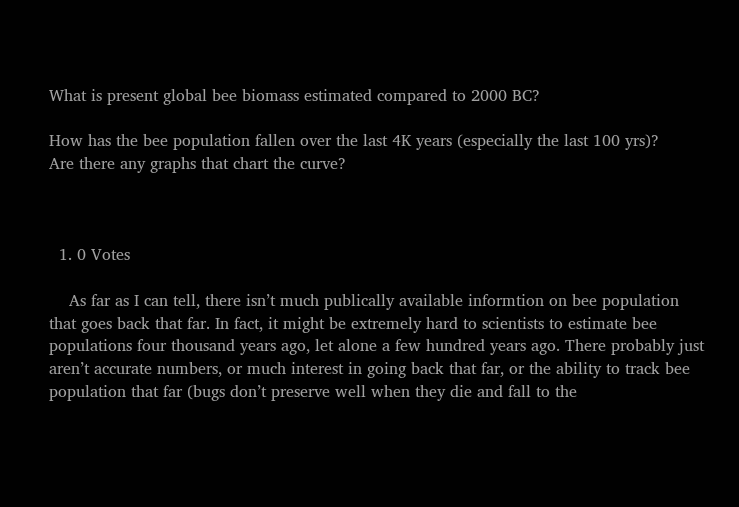What is present global bee biomass estimated compared to 2000 BC?

How has the bee population fallen over the last 4K years (especially the last 100 yrs)?
Are there any graphs that chart the curve?



  1. 0 Votes

    As far as I can tell, there isn’t much publically available informtion on bee population that goes back that far. In fact, it might be extremely hard to scientists to estimate bee populations four thousand years ago, let alone a few hundred years ago. There probably just aren’t accurate numbers, or much interest in going back that far, or the ability to track bee population that far (bugs don’t preserve well when they die and fall to the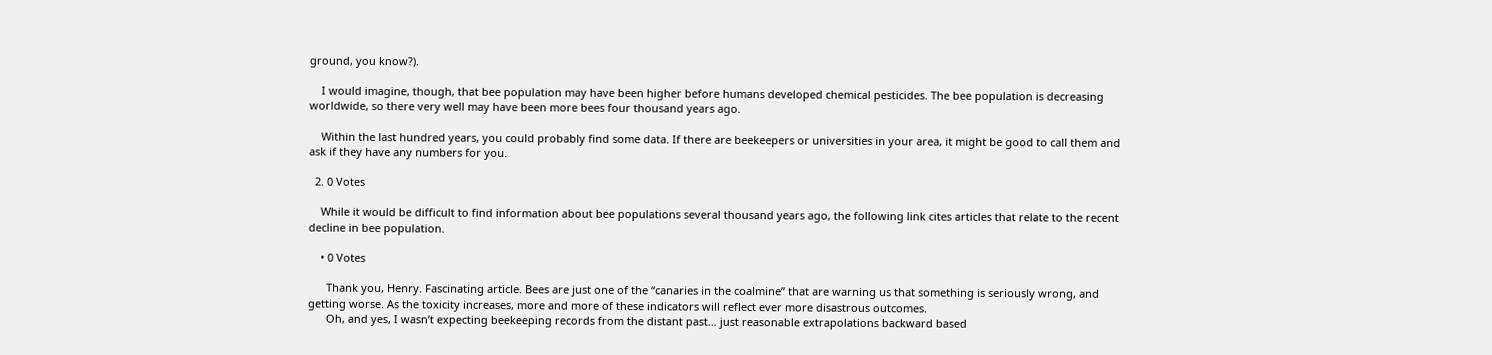ground, you know?).

    I would imagine, though, that bee population may have been higher before humans developed chemical pesticides. The bee population is decreasing worldwide, so there very well may have been more bees four thousand years ago.

    Within the last hundred years, you could probably find some data. If there are beekeepers or universities in your area, it might be good to call them and ask if they have any numbers for you.

  2. 0 Votes

    While it would be difficult to find information about bee populations several thousand years ago, the following link cites articles that relate to the recent decline in bee population.

    • 0 Votes

      Thank you, Henry. Fascinating article. Bees are just one of the “canaries in the coalmine” that are warning us that something is seriously wrong, and getting worse. As the toxicity increases, more and more of these indicators will reflect ever more disastrous outcomes.
      Oh, and yes, I wasn’t expecting beekeeping records from the distant past… just reasonable extrapolations backward based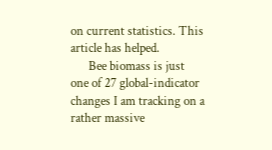on current statistics. This article has helped.
      Bee biomass is just one of 27 global-indicator changes I am tracking on a rather massive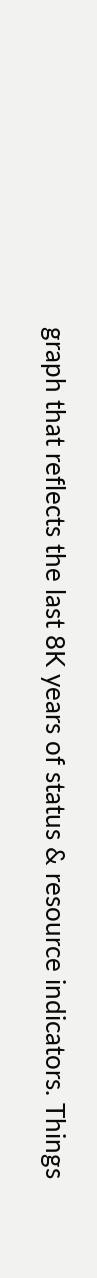graph that reflects the last 8K years of status & resource indicators. Things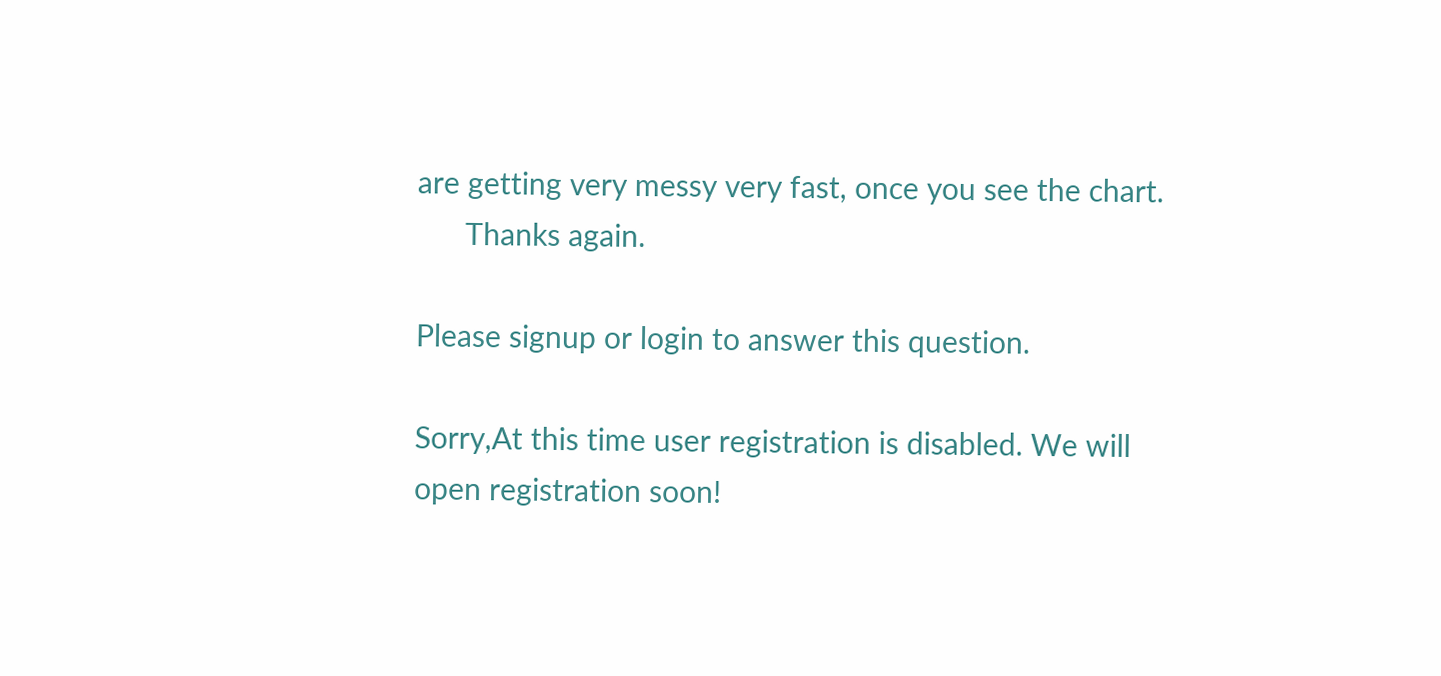are getting very messy very fast, once you see the chart.
      Thanks again.

Please signup or login to answer this question.

Sorry,At this time user registration is disabled. We will open registration soon!